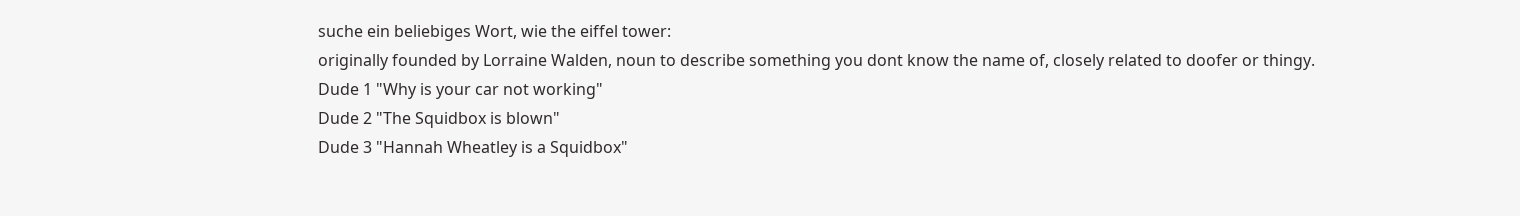suche ein beliebiges Wort, wie the eiffel tower:
originally founded by Lorraine Walden, noun to describe something you dont know the name of, closely related to doofer or thingy.
Dude 1 "Why is your car not working"
Dude 2 "The Squidbox is blown"
Dude 3 "Hannah Wheatley is a Squidbox"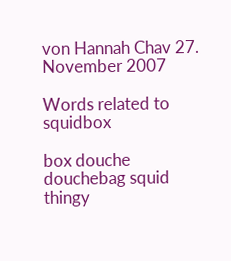von Hannah Chav 27. November 2007

Words related to squidbox

box douche douchebag squid thingy